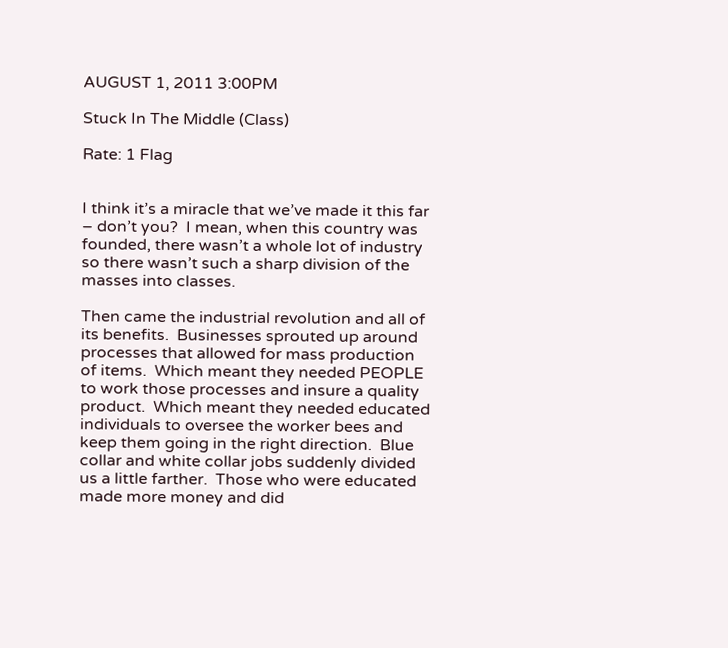AUGUST 1, 2011 3:00PM

Stuck In The Middle (Class)

Rate: 1 Flag


I think it’s a miracle that we’ve made it this far – don’t you?  I mean, when this country was founded, there wasn’t a whole lot of industry so there wasn’t such a sharp division of the masses into classes.

Then came the industrial revolution and all of its benefits.  Businesses sprouted up around processes that allowed for mass production of items.  Which meant they needed PEOPLE to work those processes and insure a quality product.  Which meant they needed educated individuals to oversee the worker bees and keep them going in the right direction.  Blue collar and white collar jobs suddenly divided us a little farther.  Those who were educated made more money and did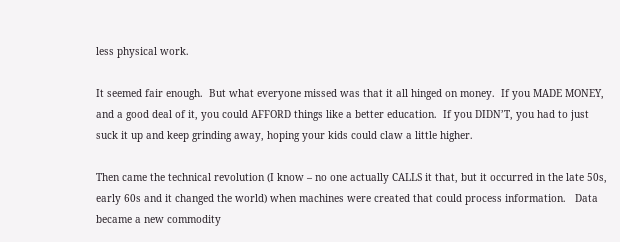less physical work.

It seemed fair enough.  But what everyone missed was that it all hinged on money.  If you MADE MONEY, and a good deal of it, you could AFFORD things like a better education.  If you DIDN’T, you had to just suck it up and keep grinding away, hoping your kids could claw a little higher.

Then came the technical revolution (I know – no one actually CALLS it that, but it occurred in the late 50s, early 60s and it changed the world) when machines were created that could process information.   Data became a new commodity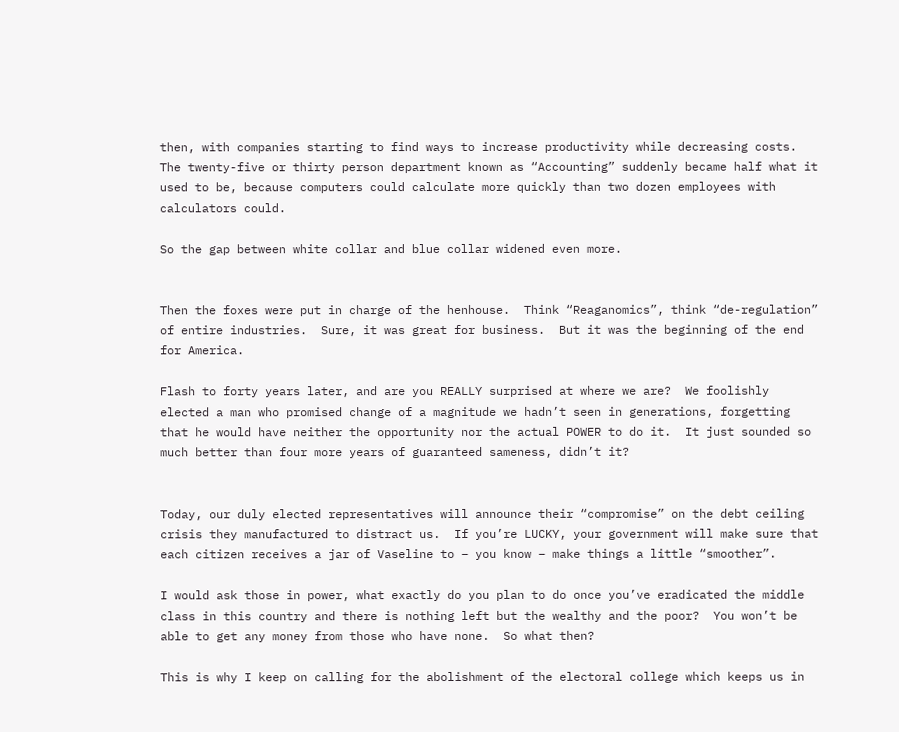then, with companies starting to find ways to increase productivity while decreasing costs.  The twenty-five or thirty person department known as “Accounting” suddenly became half what it used to be, because computers could calculate more quickly than two dozen employees with calculators could.

So the gap between white collar and blue collar widened even more.


Then the foxes were put in charge of the henhouse.  Think “Reaganomics”, think “de-regulation” of entire industries.  Sure, it was great for business.  But it was the beginning of the end for America.

Flash to forty years later, and are you REALLY surprised at where we are?  We foolishly elected a man who promised change of a magnitude we hadn’t seen in generations, forgetting that he would have neither the opportunity nor the actual POWER to do it.  It just sounded so much better than four more years of guaranteed sameness, didn’t it?


Today, our duly elected representatives will announce their “compromise” on the debt ceiling crisis they manufactured to distract us.  If you’re LUCKY, your government will make sure that each citizen receives a jar of Vaseline to – you know – make things a little “smoother”.

I would ask those in power, what exactly do you plan to do once you’ve eradicated the middle class in this country and there is nothing left but the wealthy and the poor?  You won’t be able to get any money from those who have none.  So what then?

This is why I keep on calling for the abolishment of the electoral college which keeps us in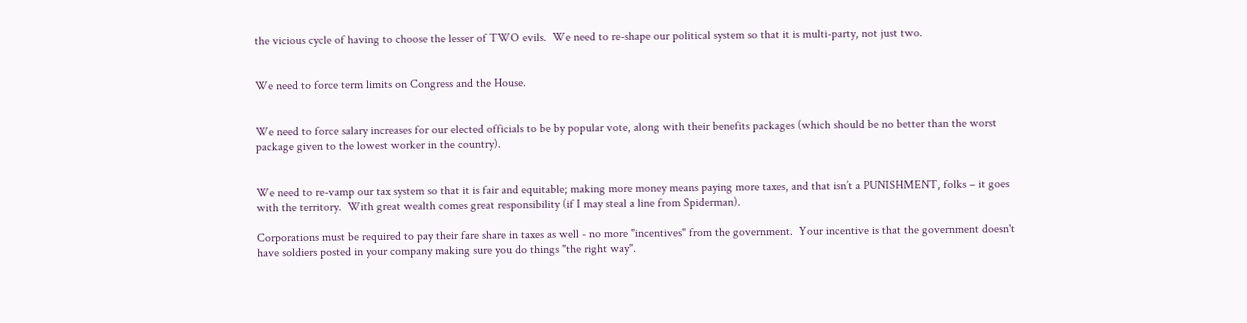the vicious cycle of having to choose the lesser of TWO evils.  We need to re-shape our political system so that it is multi-party, not just two.


We need to force term limits on Congress and the House.


We need to force salary increases for our elected officials to be by popular vote, along with their benefits packages (which should be no better than the worst package given to the lowest worker in the country).


We need to re-vamp our tax system so that it is fair and equitable; making more money means paying more taxes, and that isn’t a PUNISHMENT, folks – it goes with the territory.  With great wealth comes great responsibility (if I may steal a line from Spiderman).

Corporations must be required to pay their fare share in taxes as well - no more "incentives" from the government.  Your incentive is that the government doesn't have soldiers posted in your company making sure you do things "the right way".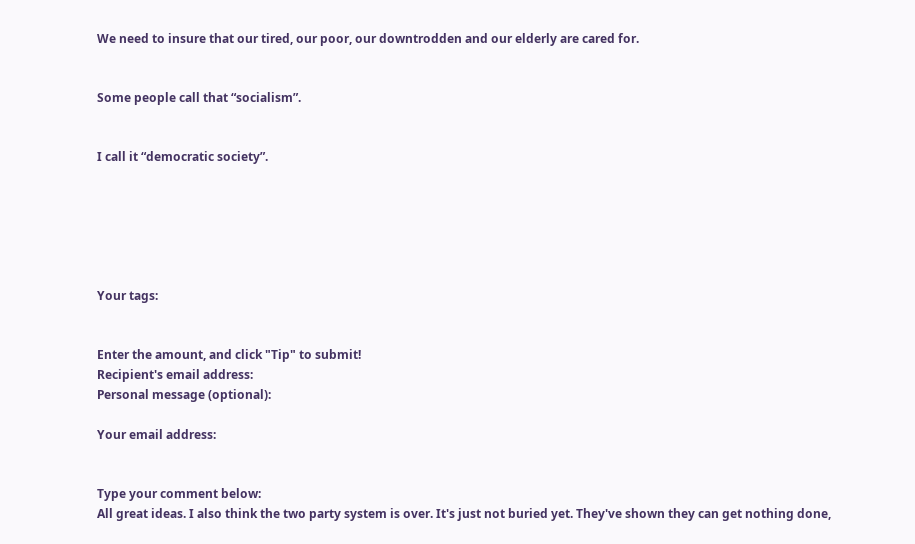We need to insure that our tired, our poor, our downtrodden and our elderly are cared for.


Some people call that “socialism”.


I call it “democratic society”.






Your tags:


Enter the amount, and click "Tip" to submit!
Recipient's email address:
Personal message (optional):

Your email address:


Type your comment below:
All great ideas. I also think the two party system is over. It's just not buried yet. They've shown they can get nothing done,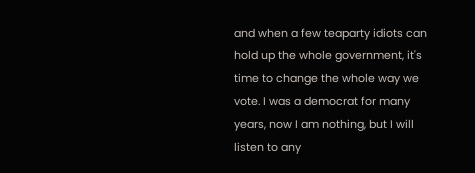and when a few teaparty idiots can hold up the whole government, it's time to change the whole way we vote. I was a democrat for many years, now I am nothing, but I will listen to any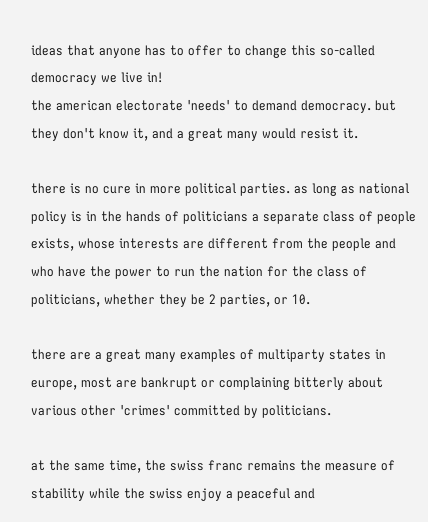ideas that anyone has to offer to change this so-called democracy we live in!
the american electorate 'needs' to demand democracy. but they don't know it, and a great many would resist it.

there is no cure in more political parties. as long as national policy is in the hands of politicians a separate class of people exists, whose interests are different from the people and who have the power to run the nation for the class of politicians, whether they be 2 parties, or 10.

there are a great many examples of multiparty states in europe, most are bankrupt or complaining bitterly about various other 'crimes' committed by politicians.

at the same time, the swiss franc remains the measure of stability while the swiss enjoy a peaceful and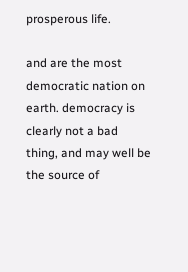prosperous life.

and are the most democratic nation on earth. democracy is clearly not a bad thing, and may well be the source of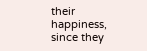their happiness, since they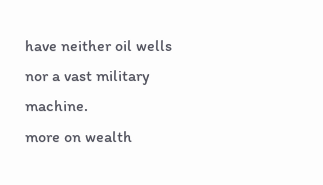have neither oil wells nor a vast military machine.
more on wealth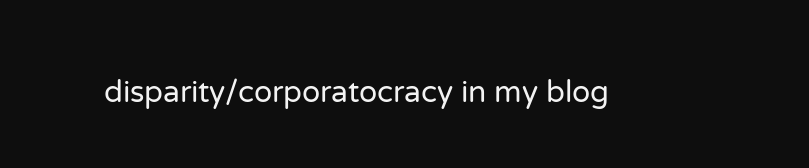disparity/corporatocracy in my blog